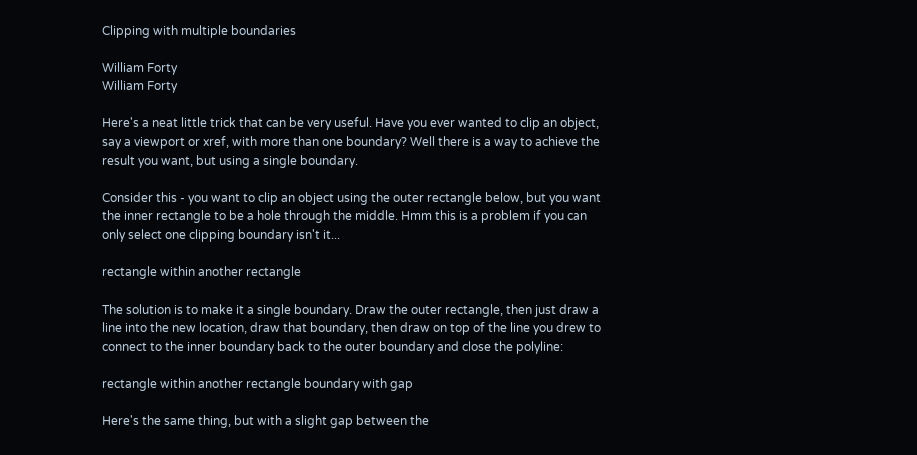Clipping with multiple boundaries

William Forty
William Forty

Here's a neat little trick that can be very useful. Have you ever wanted to clip an object, say a viewport or xref, with more than one boundary? Well there is a way to achieve the result you want, but using a single boundary.

Consider this - you want to clip an object using the outer rectangle below, but you want the inner rectangle to be a hole through the middle. Hmm this is a problem if you can only select one clipping boundary isn't it...

rectangle within another rectangle

The solution is to make it a single boundary. Draw the outer rectangle, then just draw a line into the new location, draw that boundary, then draw on top of the line you drew to connect to the inner boundary back to the outer boundary and close the polyline:

rectangle within another rectangle boundary with gap

Here's the same thing, but with a slight gap between the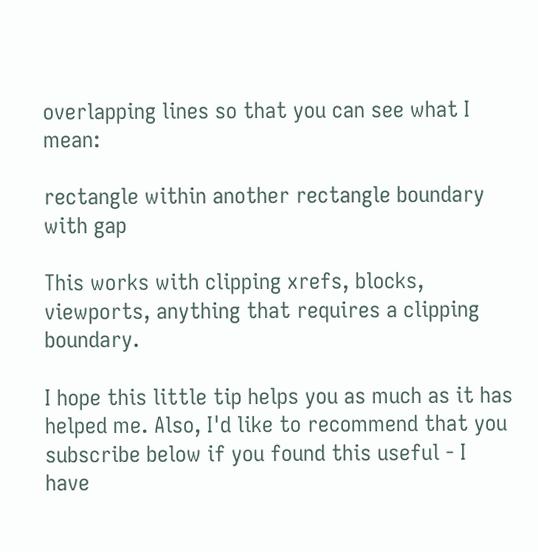overlapping lines so that you can see what I mean:

rectangle within another rectangle boundary with gap

This works with clipping xrefs, blocks, viewports, anything that requires a clipping boundary.

I hope this little tip helps you as much as it has helped me. Also, I'd like to recommend that you subscribe below if you found this useful - I have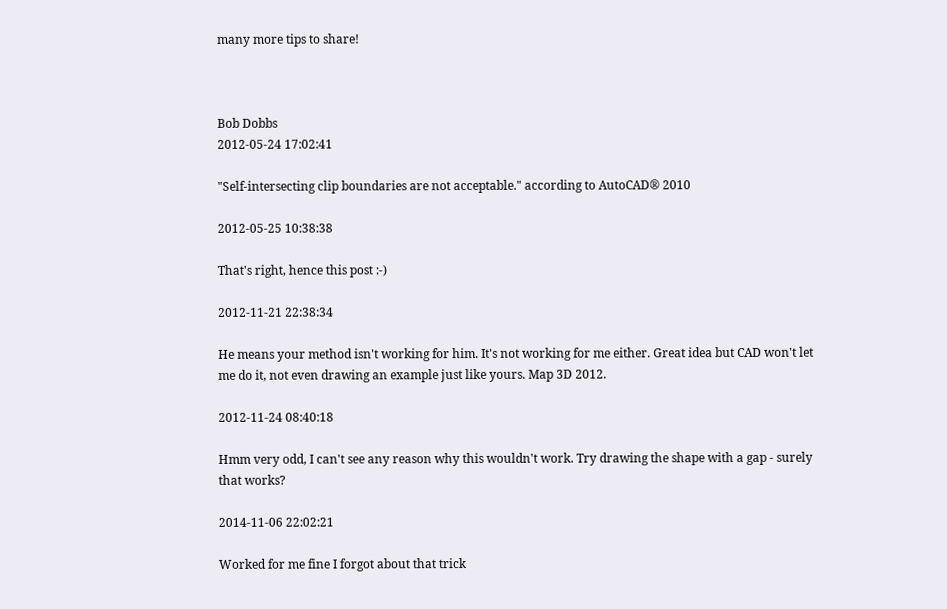many more tips to share!



Bob Dobbs
2012-05-24 17:02:41

"Self-intersecting clip boundaries are not acceptable." according to AutoCAD® 2010

2012-05-25 10:38:38

That's right, hence this post :-)

2012-11-21 22:38:34

He means your method isn't working for him. It's not working for me either. Great idea but CAD won't let me do it, not even drawing an example just like yours. Map 3D 2012.

2012-11-24 08:40:18

Hmm very odd, I can't see any reason why this wouldn't work. Try drawing the shape with a gap - surely that works?

2014-11-06 22:02:21

Worked for me fine I forgot about that trick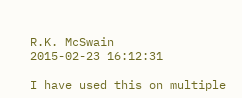R.K. McSwain
2015-02-23 16:12:31

I have used this on multiple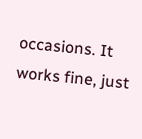occasions. It works fine, just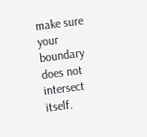make sure your boundary does not intersect itself.